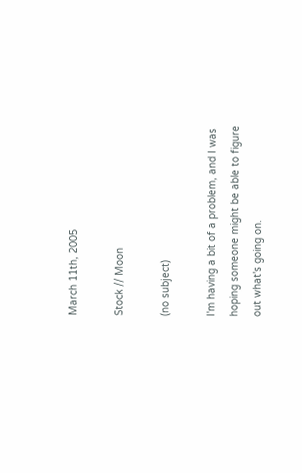March 11th, 2005

Stock // Moon

(no subject)

I'm having a bit of a problem, and I was hoping someone might be able to figure out what's going on.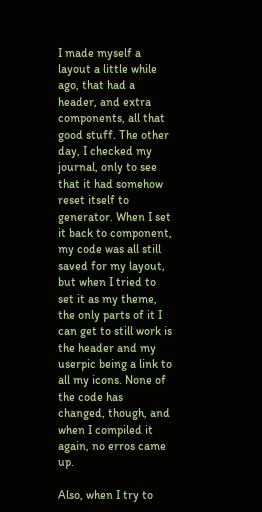I made myself a layout a little while ago, that had a header, and extra components, all that good stuff. The other day, I checked my journal, only to see that it had somehow reset itself to generator. When I set it back to component, my code was all still saved for my layout, but when I tried to set it as my theme, the only parts of it I can get to still work is the header and my userpic being a link to all my icons. None of the code has changed, though, and when I compiled it again, no erros came up.

Also, when I try to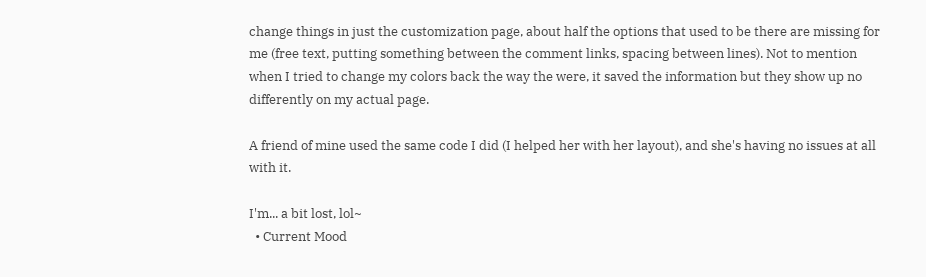change things in just the customization page, about half the options that used to be there are missing for me (free text, putting something between the comment links, spacing between lines). Not to mention when I tried to change my colors back the way the were, it saved the information but they show up no differently on my actual page.

A friend of mine used the same code I did (I helped her with her layout), and she's having no issues at all with it.

I'm... a bit lost, lol~
  • Current Mood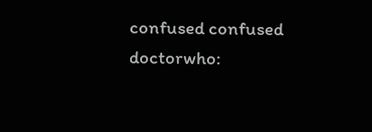confused confused
doctorwho: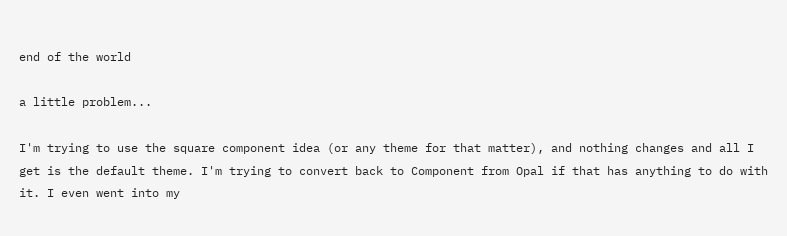end of the world

a little problem...

I'm trying to use the square component idea (or any theme for that matter), and nothing changes and all I get is the default theme. I'm trying to convert back to Component from Opal if that has anything to do with it. I even went into my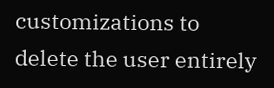customizations to delete the user entirely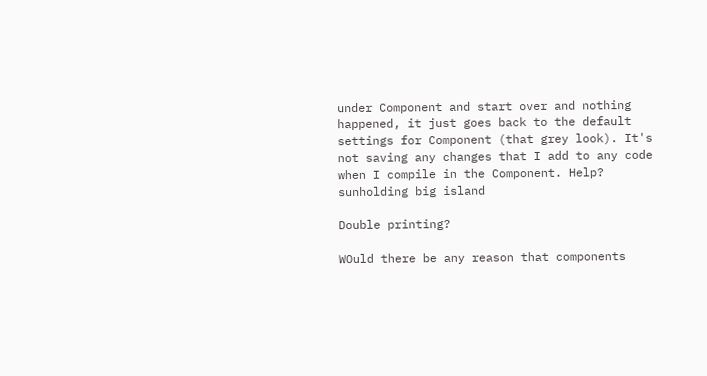under Component and start over and nothing happened, it just goes back to the default settings for Component (that grey look). It's not saving any changes that I add to any code when I compile in the Component. Help?
sunholding big island

Double printing?

WOuld there be any reason that components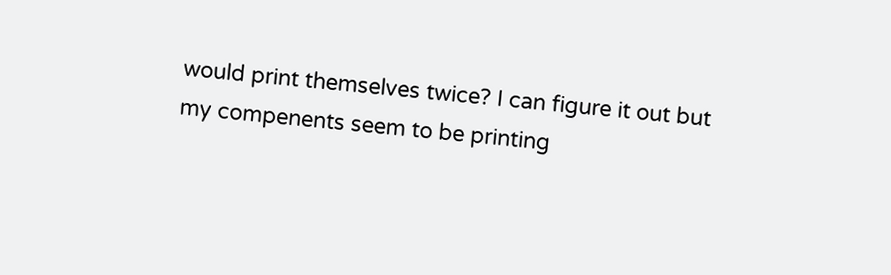would print themselves twice? I can figure it out but my compenents seem to be printing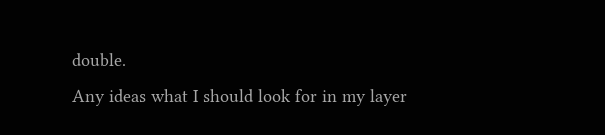double.
Any ideas what I should look for in my layer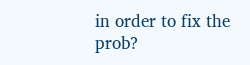in order to fix the prob?